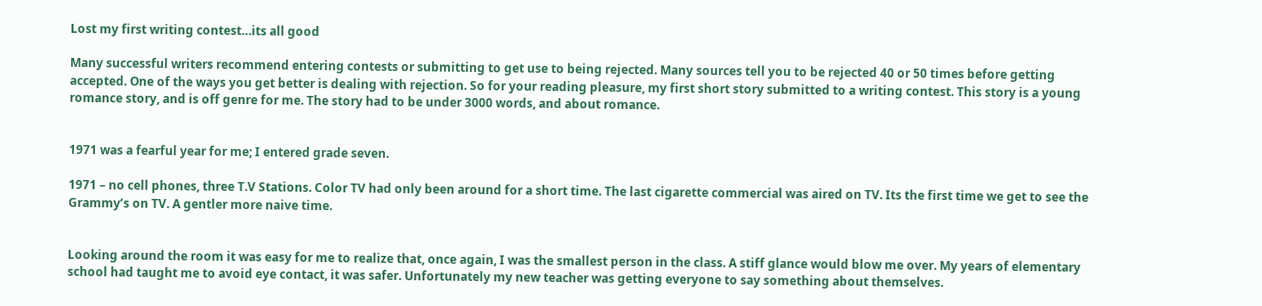Lost my first writing contest…its all good

Many successful writers recommend entering contests or submitting to get use to being rejected. Many sources tell you to be rejected 40 or 50 times before getting accepted. One of the ways you get better is dealing with rejection. So for your reading pleasure, my first short story submitted to a writing contest. This story is a young romance story, and is off genre for me. The story had to be under 3000 words, and about romance.


1971 was a fearful year for me; I entered grade seven.

1971 – no cell phones, three T.V Stations. Color TV had only been around for a short time. The last cigarette commercial was aired on TV. Its the first time we get to see the Grammy’s on TV. A gentler more naive time.


Looking around the room it was easy for me to realize that, once again, I was the smallest person in the class. A stiff glance would blow me over. My years of elementary school had taught me to avoid eye contact, it was safer. Unfortunately my new teacher was getting everyone to say something about themselves.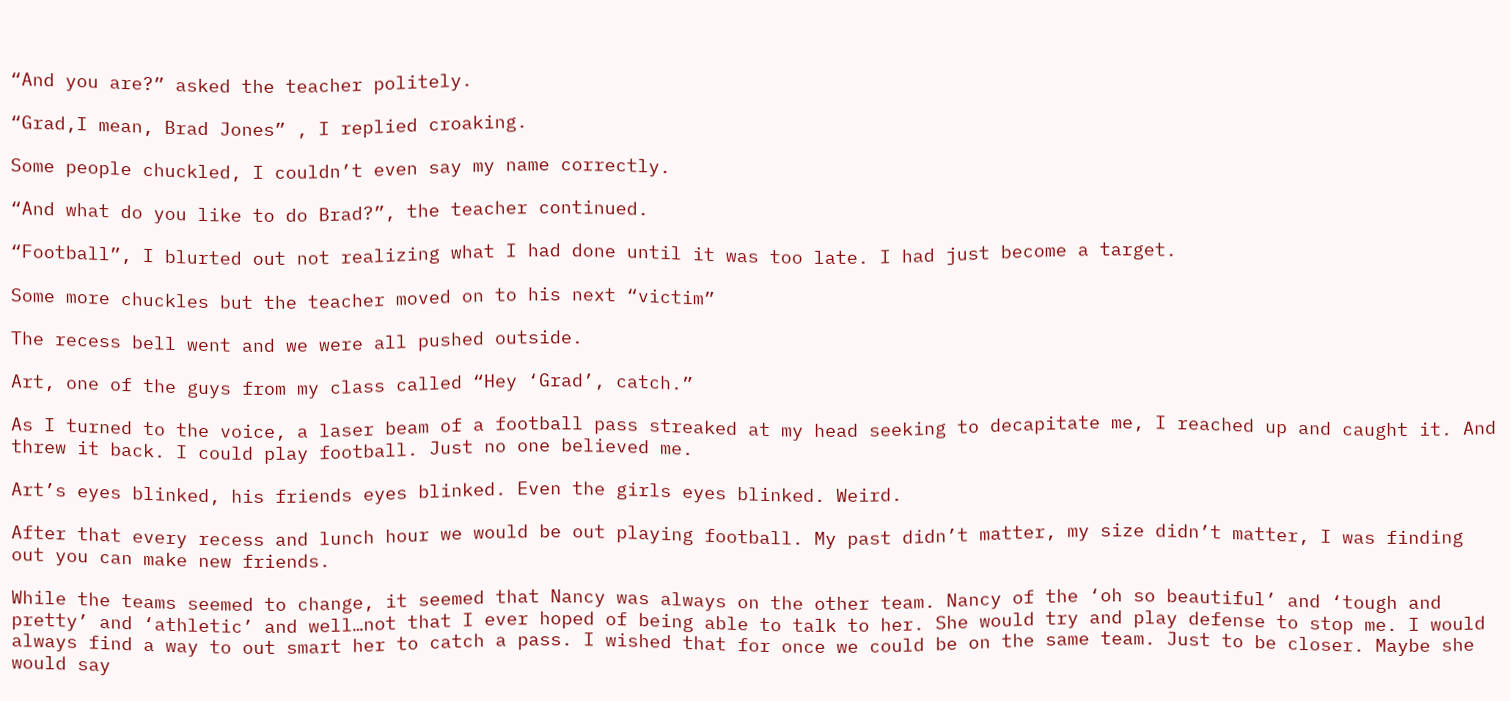“And you are?” asked the teacher politely.

“Grad,I mean, Brad Jones” , I replied croaking.

Some people chuckled, I couldn’t even say my name correctly.

“And what do you like to do Brad?”, the teacher continued.

“Football”, I blurted out not realizing what I had done until it was too late. I had just become a target.

Some more chuckles but the teacher moved on to his next “victim”

The recess bell went and we were all pushed outside.

Art, one of the guys from my class called “Hey ‘Grad’, catch.”

As I turned to the voice, a laser beam of a football pass streaked at my head seeking to decapitate me, I reached up and caught it. And threw it back. I could play football. Just no one believed me.

Art’s eyes blinked, his friends eyes blinked. Even the girls eyes blinked. Weird.

After that every recess and lunch hour we would be out playing football. My past didn’t matter, my size didn’t matter, I was finding out you can make new friends.

While the teams seemed to change, it seemed that Nancy was always on the other team. Nancy of the ‘oh so beautiful’ and ‘tough and pretty’ and ‘athletic’ and well…not that I ever hoped of being able to talk to her. She would try and play defense to stop me. I would always find a way to out smart her to catch a pass. I wished that for once we could be on the same team. Just to be closer. Maybe she would say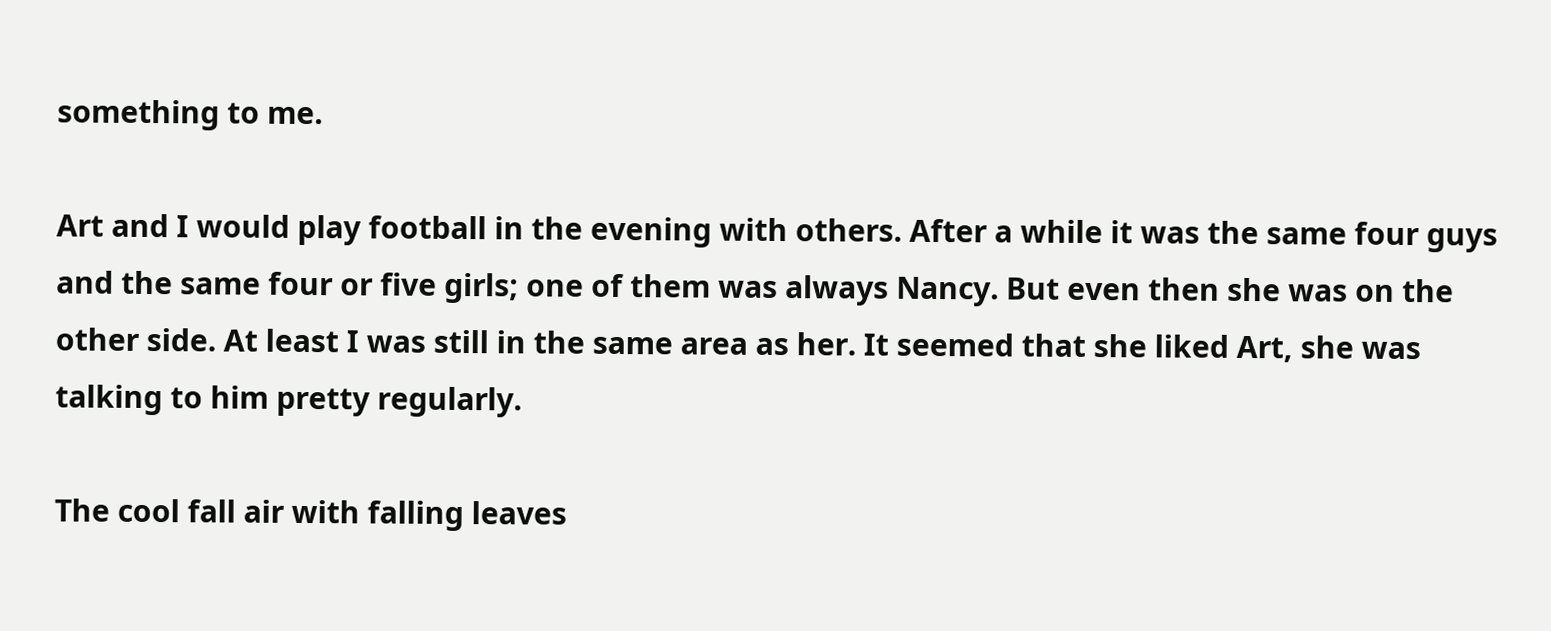something to me.

Art and I would play football in the evening with others. After a while it was the same four guys and the same four or five girls; one of them was always Nancy. But even then she was on the other side. At least I was still in the same area as her. It seemed that she liked Art, she was talking to him pretty regularly.

The cool fall air with falling leaves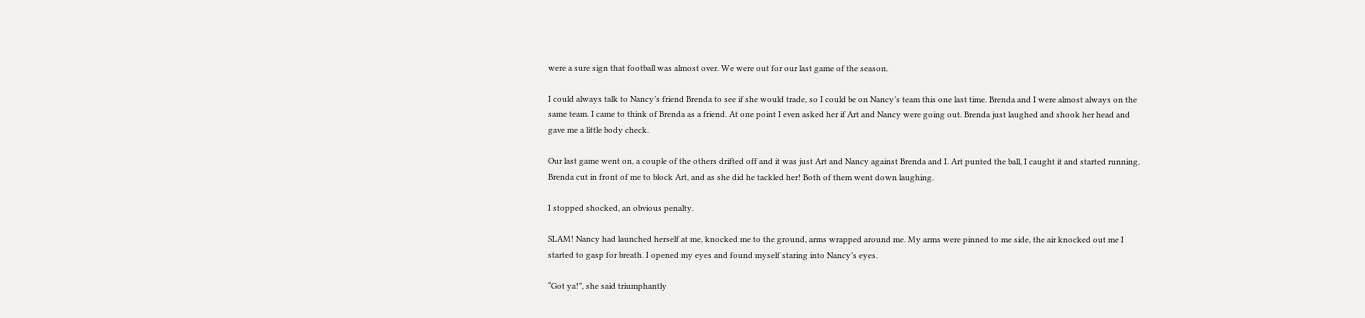were a sure sign that football was almost over. We were out for our last game of the season.

I could always talk to Nancy’s friend Brenda to see if she would trade, so I could be on Nancy’s team this one last time. Brenda and I were almost always on the same team. I came to think of Brenda as a friend. At one point I even asked her if Art and Nancy were going out. Brenda just laughed and shook her head and gave me a little body check.

Our last game went on, a couple of the others drifted off and it was just Art and Nancy against Brenda and I. Art punted the ball, I caught it and started running. Brenda cut in front of me to block Art, and as she did he tackled her! Both of them went down laughing.

I stopped shocked, an obvious penalty.

SLAM! Nancy had launched herself at me, knocked me to the ground, arms wrapped around me. My arms were pinned to me side, the air knocked out me I started to gasp for breath. I opened my eyes and found myself staring into Nancy’s eyes.

“Got ya!”, she said triumphantly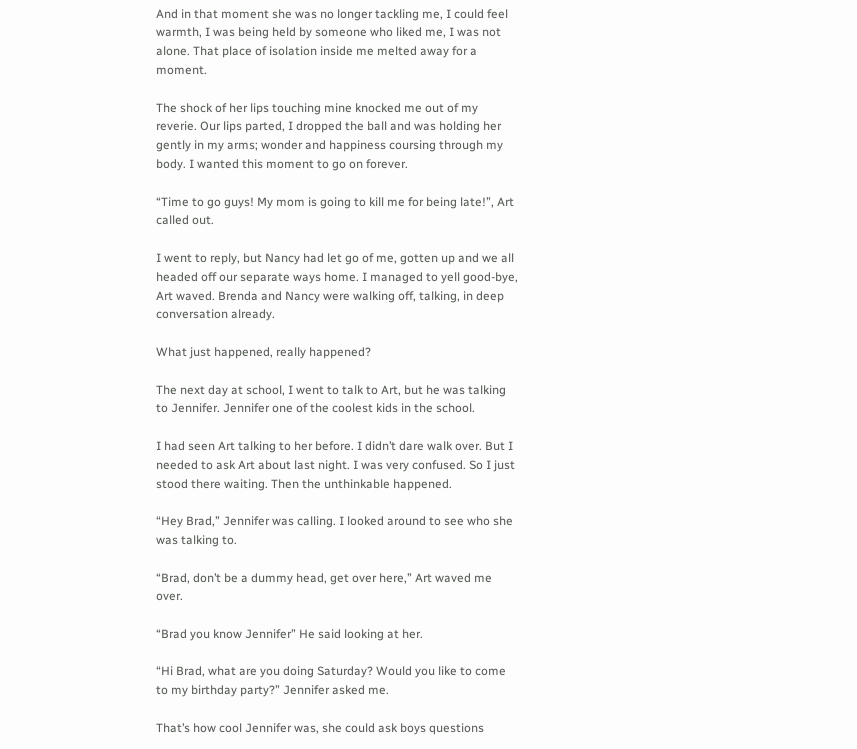And in that moment she was no longer tackling me, I could feel warmth, I was being held by someone who liked me, I was not alone. That place of isolation inside me melted away for a moment.

The shock of her lips touching mine knocked me out of my reverie. Our lips parted, I dropped the ball and was holding her gently in my arms; wonder and happiness coursing through my body. I wanted this moment to go on forever.

“Time to go guys! My mom is going to kill me for being late!”, Art called out.

I went to reply, but Nancy had let go of me, gotten up and we all headed off our separate ways home. I managed to yell good-bye, Art waved. Brenda and Nancy were walking off, talking, in deep conversation already.

What just happened, really happened?

The next day at school, I went to talk to Art, but he was talking to Jennifer. Jennifer one of the coolest kids in the school.

I had seen Art talking to her before. I didn’t dare walk over. But I needed to ask Art about last night. I was very confused. So I just stood there waiting. Then the unthinkable happened.

“Hey Brad,” Jennifer was calling. I looked around to see who she was talking to.

“Brad, don’t be a dummy head, get over here,” Art waved me over.

“Brad you know Jennifer” He said looking at her.

“Hi Brad, what are you doing Saturday? Would you like to come to my birthday party?” Jennifer asked me.

That’s how cool Jennifer was, she could ask boys questions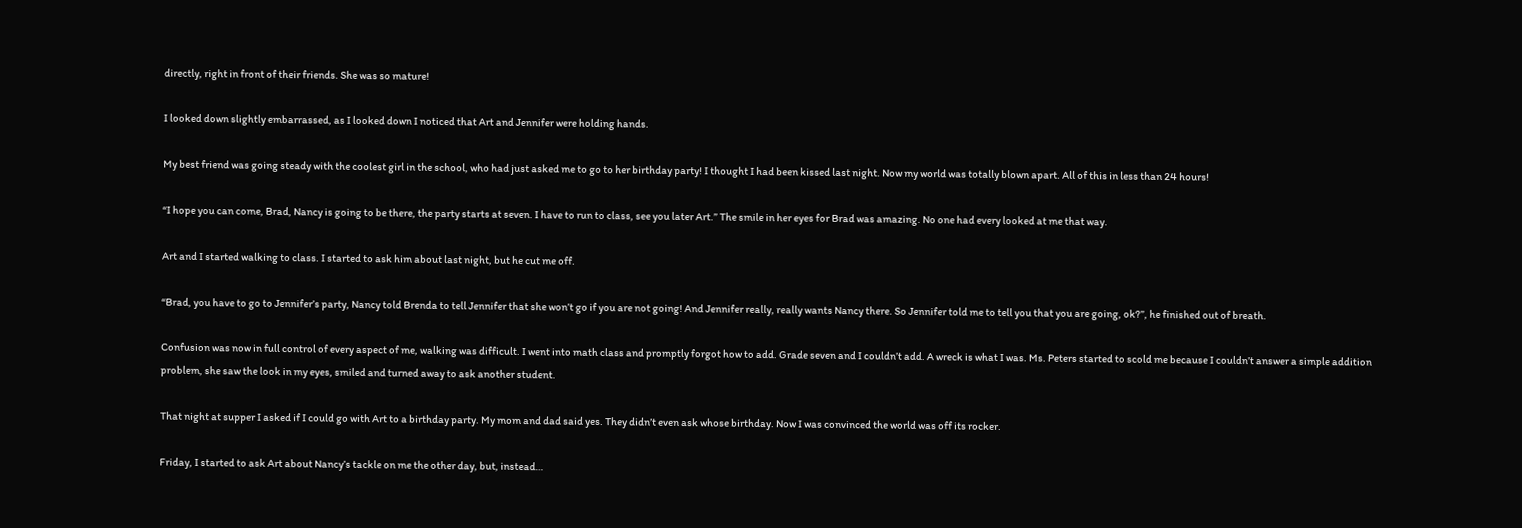directly, right in front of their friends. She was so mature!

I looked down slightly embarrassed, as I looked down I noticed that Art and Jennifer were holding hands.

My best friend was going steady with the coolest girl in the school, who had just asked me to go to her birthday party! I thought I had been kissed last night. Now my world was totally blown apart. All of this in less than 24 hours!

“I hope you can come, Brad, Nancy is going to be there, the party starts at seven. I have to run to class, see you later Art.” The smile in her eyes for Brad was amazing. No one had every looked at me that way.

Art and I started walking to class. I started to ask him about last night, but he cut me off.

“Brad, you have to go to Jennifer’s party, Nancy told Brenda to tell Jennifer that she won’t go if you are not going! And Jennifer really, really wants Nancy there. So Jennifer told me to tell you that you are going, ok?”, he finished out of breath.

Confusion was now in full control of every aspect of me, walking was difficult. I went into math class and promptly forgot how to add. Grade seven and I couldn’t add. A wreck is what I was. Ms. Peters started to scold me because I couldn’t answer a simple addition problem, she saw the look in my eyes, smiled and turned away to ask another student.

That night at supper I asked if I could go with Art to a birthday party. My mom and dad said yes. They didn’t even ask whose birthday. Now I was convinced the world was off its rocker.

Friday, I started to ask Art about Nancy’s tackle on me the other day, but, instead…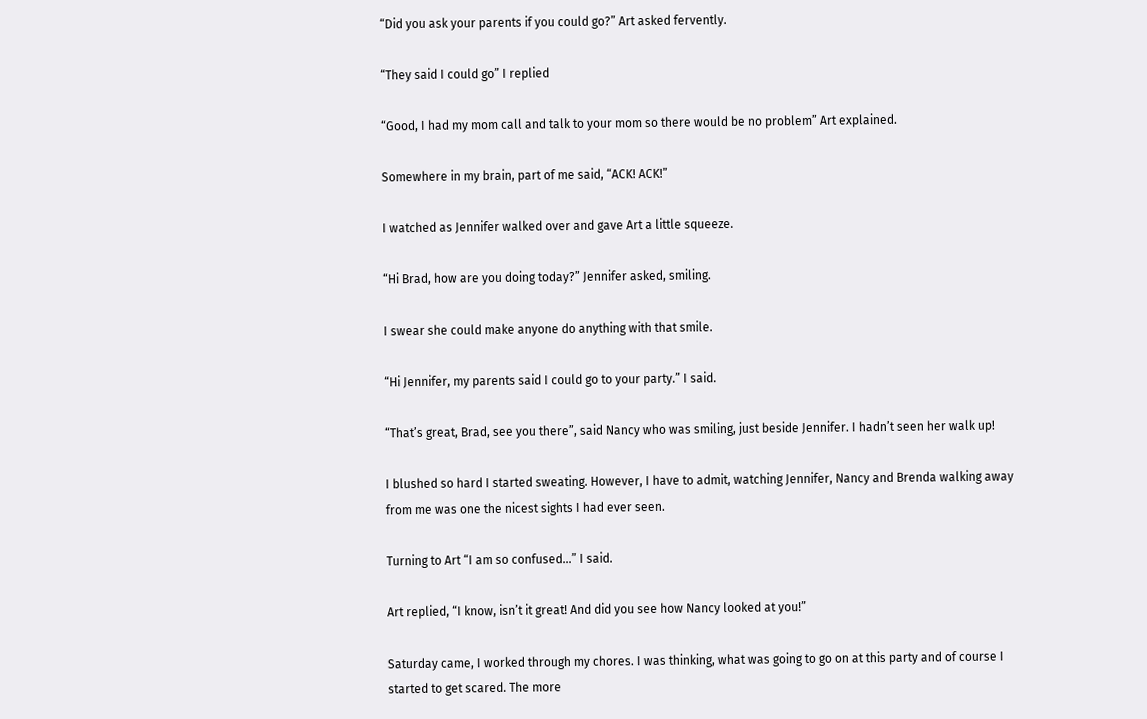“Did you ask your parents if you could go?” Art asked fervently.

“They said I could go” I replied

“Good, I had my mom call and talk to your mom so there would be no problem” Art explained.

Somewhere in my brain, part of me said, “ACK! ACK!”

I watched as Jennifer walked over and gave Art a little squeeze.

“Hi Brad, how are you doing today?” Jennifer asked, smiling.

I swear she could make anyone do anything with that smile.

“Hi Jennifer, my parents said I could go to your party.” I said.

“That’s great, Brad, see you there”, said Nancy who was smiling, just beside Jennifer. I hadn’t seen her walk up!

I blushed so hard I started sweating. However, I have to admit, watching Jennifer, Nancy and Brenda walking away from me was one the nicest sights I had ever seen.

Turning to Art “I am so confused…” I said.

Art replied, “I know, isn’t it great! And did you see how Nancy looked at you!”

Saturday came, I worked through my chores. I was thinking, what was going to go on at this party and of course I started to get scared. The more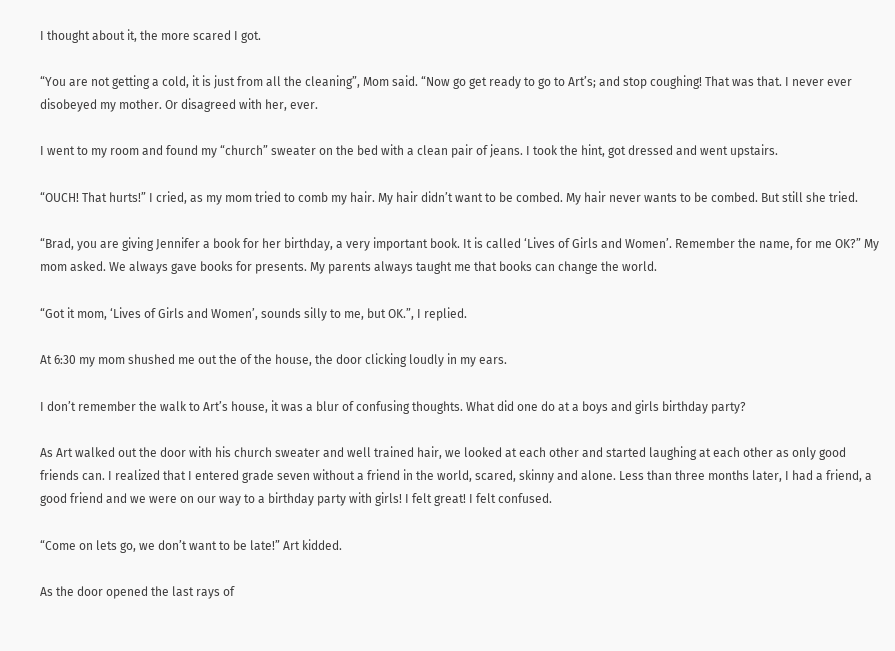I thought about it, the more scared I got.

“You are not getting a cold, it is just from all the cleaning”, Mom said. “Now go get ready to go to Art’s; and stop coughing! That was that. I never ever disobeyed my mother. Or disagreed with her, ever.

I went to my room and found my “church” sweater on the bed with a clean pair of jeans. I took the hint, got dressed and went upstairs.

“OUCH! That hurts!” I cried, as my mom tried to comb my hair. My hair didn’t want to be combed. My hair never wants to be combed. But still she tried.

“Brad, you are giving Jennifer a book for her birthday, a very important book. It is called ‘Lives of Girls and Women’. Remember the name, for me OK?” My mom asked. We always gave books for presents. My parents always taught me that books can change the world.

“Got it mom, ‘Lives of Girls and Women’, sounds silly to me, but OK.”, I replied.

At 6:30 my mom shushed me out the of the house, the door clicking loudly in my ears.

I don’t remember the walk to Art’s house, it was a blur of confusing thoughts. What did one do at a boys and girls birthday party?

As Art walked out the door with his church sweater and well trained hair, we looked at each other and started laughing at each other as only good friends can. I realized that I entered grade seven without a friend in the world, scared, skinny and alone. Less than three months later, I had a friend, a good friend and we were on our way to a birthday party with girls! I felt great! I felt confused.

“Come on lets go, we don’t want to be late!” Art kidded.

As the door opened the last rays of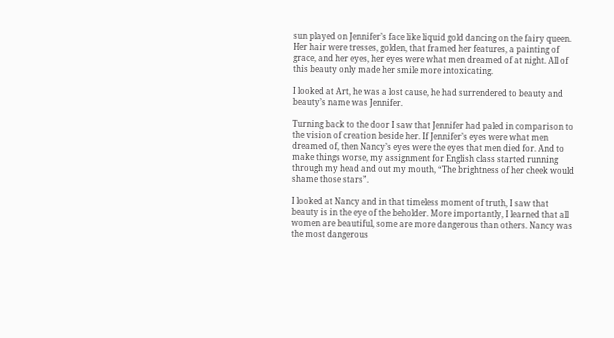sun played on Jennifer’s face like liquid gold dancing on the fairy queen. Her hair were tresses, golden, that framed her features, a painting of grace, and her eyes, her eyes were what men dreamed of at night. All of this beauty only made her smile more intoxicating.

I looked at Art, he was a lost cause, he had surrendered to beauty and beauty’s name was Jennifer.

Turning back to the door I saw that Jennifer had paled in comparison to the vision of creation beside her. If Jennifer’s eyes were what men dreamed of, then Nancy’s eyes were the eyes that men died for. And to make things worse, my assignment for English class started running through my head and out my mouth, “The brightness of her cheek would shame those stars”.

I looked at Nancy and in that timeless moment of truth, I saw that beauty is in the eye of the beholder. More importantly, I learned that all women are beautiful, some are more dangerous than others. Nancy was the most dangerous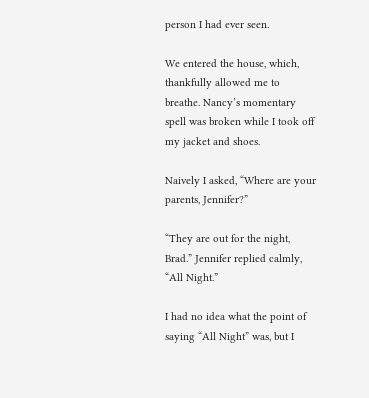person I had ever seen.

We entered the house, which, thankfully allowed me to breathe. Nancy’s momentary spell was broken while I took off my jacket and shoes.

Naively I asked, “Where are your parents, Jennifer?”

“They are out for the night, Brad.” Jennifer replied calmly, “All Night.”

I had no idea what the point of saying “All Night” was, but I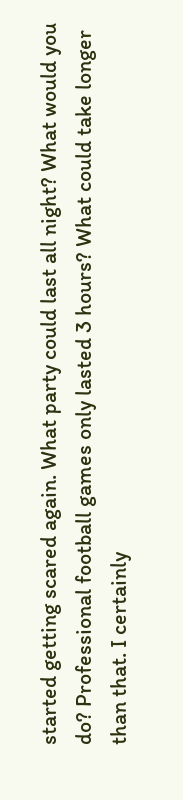started getting scared again. What party could last all night? What would you do? Professional football games only lasted 3 hours? What could take longer than that. I certainly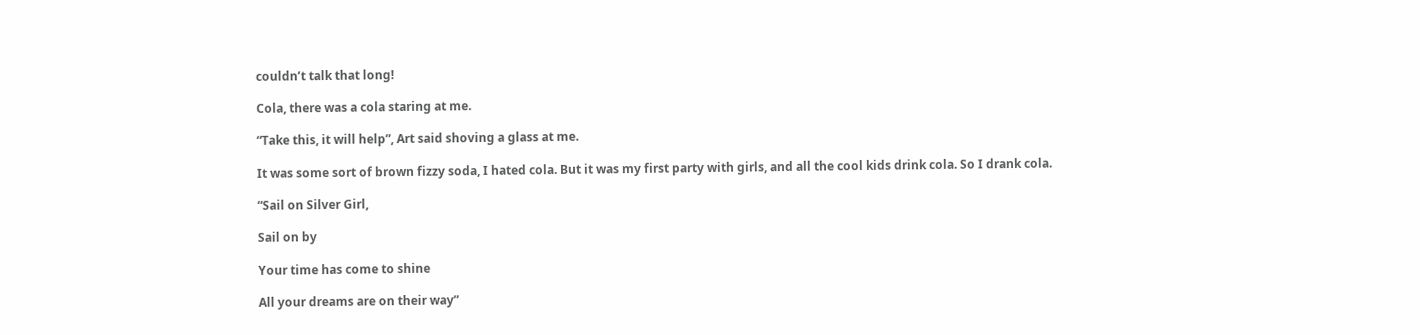couldn’t talk that long!

Cola, there was a cola staring at me.

“Take this, it will help”, Art said shoving a glass at me.

It was some sort of brown fizzy soda, I hated cola. But it was my first party with girls, and all the cool kids drink cola. So I drank cola.

“Sail on Silver Girl,

Sail on by

Your time has come to shine

All your dreams are on their way”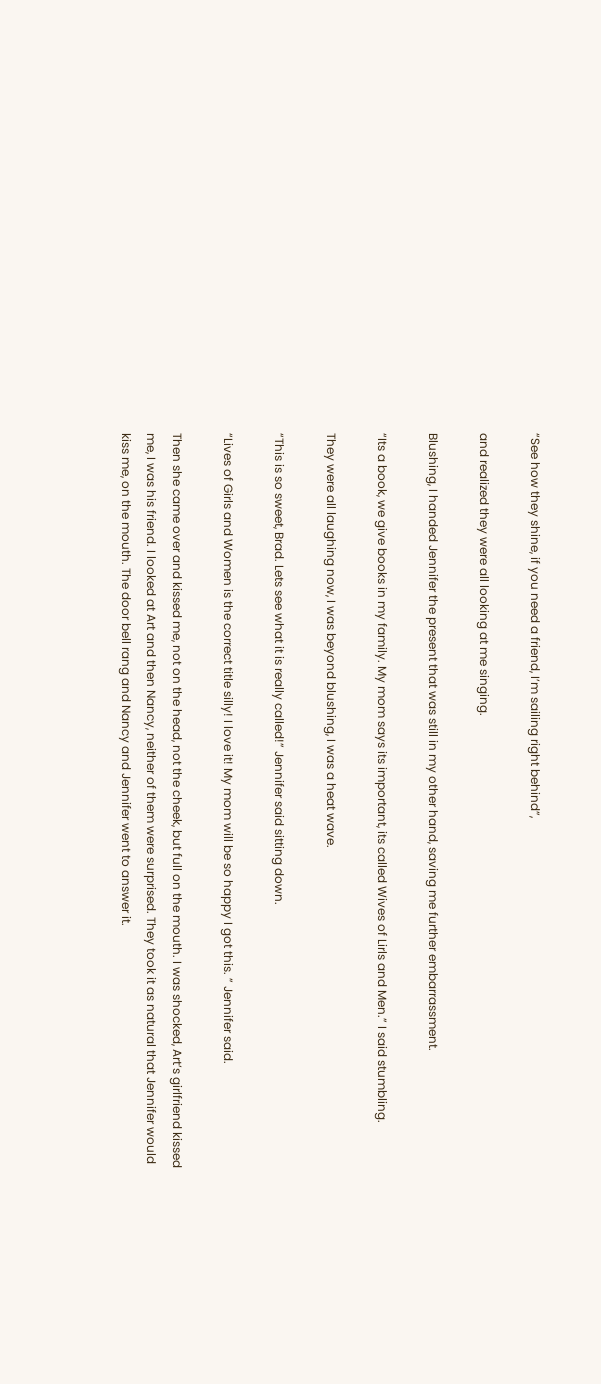“See how they shine, if you need a friend, I’m sailing right behind”,

and realized they were all looking at me singing.

Blushing, I handed Jennifer the present that was still in my other hand, saving me further embarrassment.

“Its a book, we give books in my family. My mom says its important, its called Wives of Lirls and Men.” I said stumbling.

They were all laughing now, I was beyond blushing, I was a heat wave.

“This is so sweet, Brad. Lets see what it is really called!” Jennifer said sitting down.

“Lives of Girls and Women is the correct title silly! I love it! My mom will be so happy I got this. ” Jennifer said.

Then she came over and kissed me, not on the head, not the cheek, but full on the mouth. I was shocked, Art’s girlfriend kissed me, I was his friend. I looked at Art and then Nancy, neither of them were surprised. They took it as natural that Jennifer would kiss me, on the mouth. The door bell rang and Nancy and Jennifer went to answer it.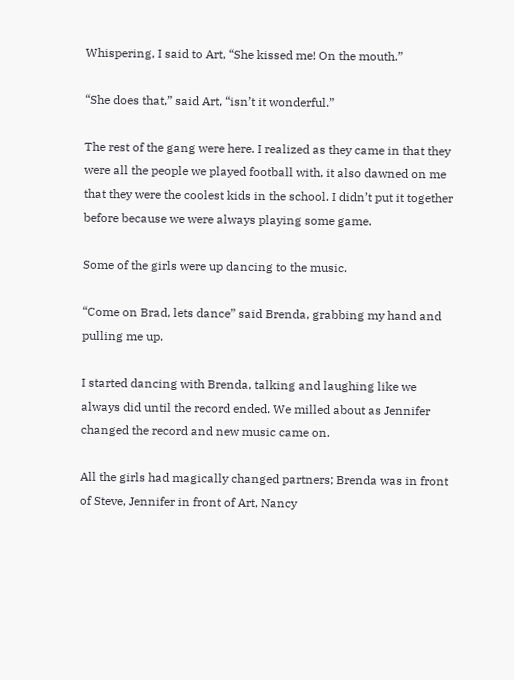Whispering, I said to Art, “She kissed me! On the mouth.”

“She does that,” said Art, “isn’t it wonderful.”

The rest of the gang were here. I realized as they came in that they were all the people we played football with, it also dawned on me that they were the coolest kids in the school. I didn’t put it together before because we were always playing some game.

Some of the girls were up dancing to the music.

“Come on Brad, lets dance” said Brenda, grabbing my hand and pulling me up.

I started dancing with Brenda, talking and laughing like we always did until the record ended. We milled about as Jennifer changed the record and new music came on.

All the girls had magically changed partners; Brenda was in front of Steve, Jennifer in front of Art, Nancy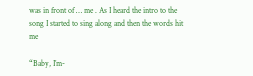was in front of … me . As I heard the intro to the song I started to sing along and then the words hit me

“Baby, I’m-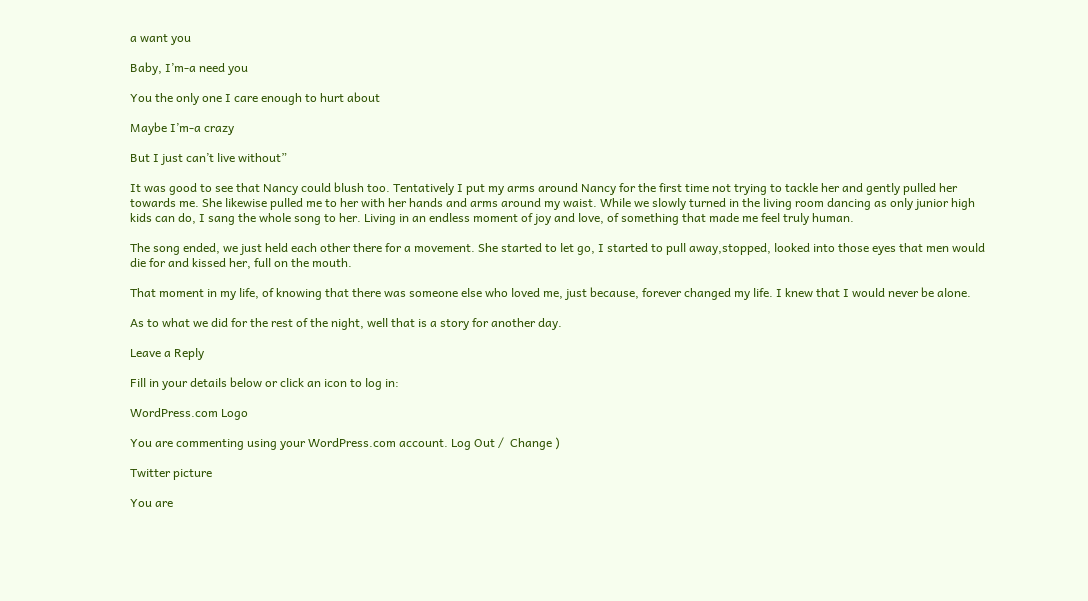a want you

Baby, I’m-a need you

You the only one I care enough to hurt about

Maybe I’m-a crazy

But I just can’t live without”

It was good to see that Nancy could blush too. Tentatively I put my arms around Nancy for the first time not trying to tackle her and gently pulled her towards me. She likewise pulled me to her with her hands and arms around my waist. While we slowly turned in the living room dancing as only junior high kids can do, I sang the whole song to her. Living in an endless moment of joy and love, of something that made me feel truly human.

The song ended, we just held each other there for a movement. She started to let go, I started to pull away,stopped, looked into those eyes that men would die for and kissed her, full on the mouth.

That moment in my life, of knowing that there was someone else who loved me, just because, forever changed my life. I knew that I would never be alone.

As to what we did for the rest of the night, well that is a story for another day.

Leave a Reply

Fill in your details below or click an icon to log in:

WordPress.com Logo

You are commenting using your WordPress.com account. Log Out /  Change )

Twitter picture

You are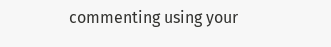commenting using your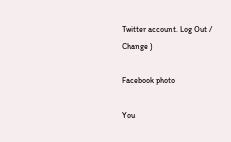Twitter account. Log Out /  Change )

Facebook photo

You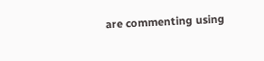are commenting using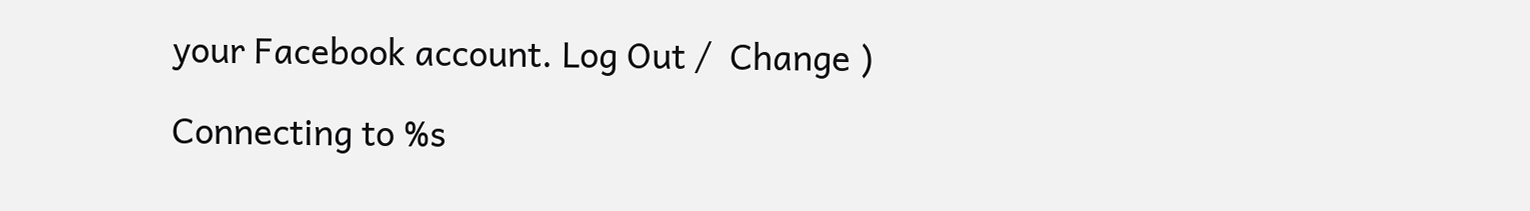your Facebook account. Log Out /  Change )

Connecting to %s